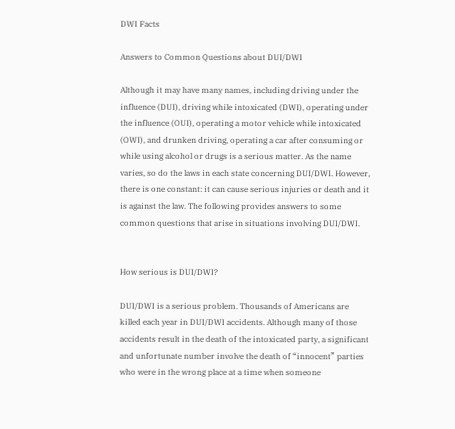DWI Facts

Answers to Common Questions about DUI/DWI

Although it may have many names, including driving under the influence (DUI), driving while intoxicated (DWI), operating under the influence (OUI), operating a motor vehicle while intoxicated (OWI), and drunken driving, operating a car after consuming or while using alcohol or drugs is a serious matter. As the name varies, so do the laws in each state concerning DUI/DWI. However, there is one constant: it can cause serious injuries or death and it is against the law. The following provides answers to some common questions that arise in situations involving DUI/DWI.


How serious is DUI/DWI?

DUI/DWI is a serious problem. Thousands of Americans are killed each year in DUI/DWI accidents. Although many of those accidents result in the death of the intoxicated party, a significant and unfortunate number involve the death of “innocent” parties who were in the wrong place at a time when someone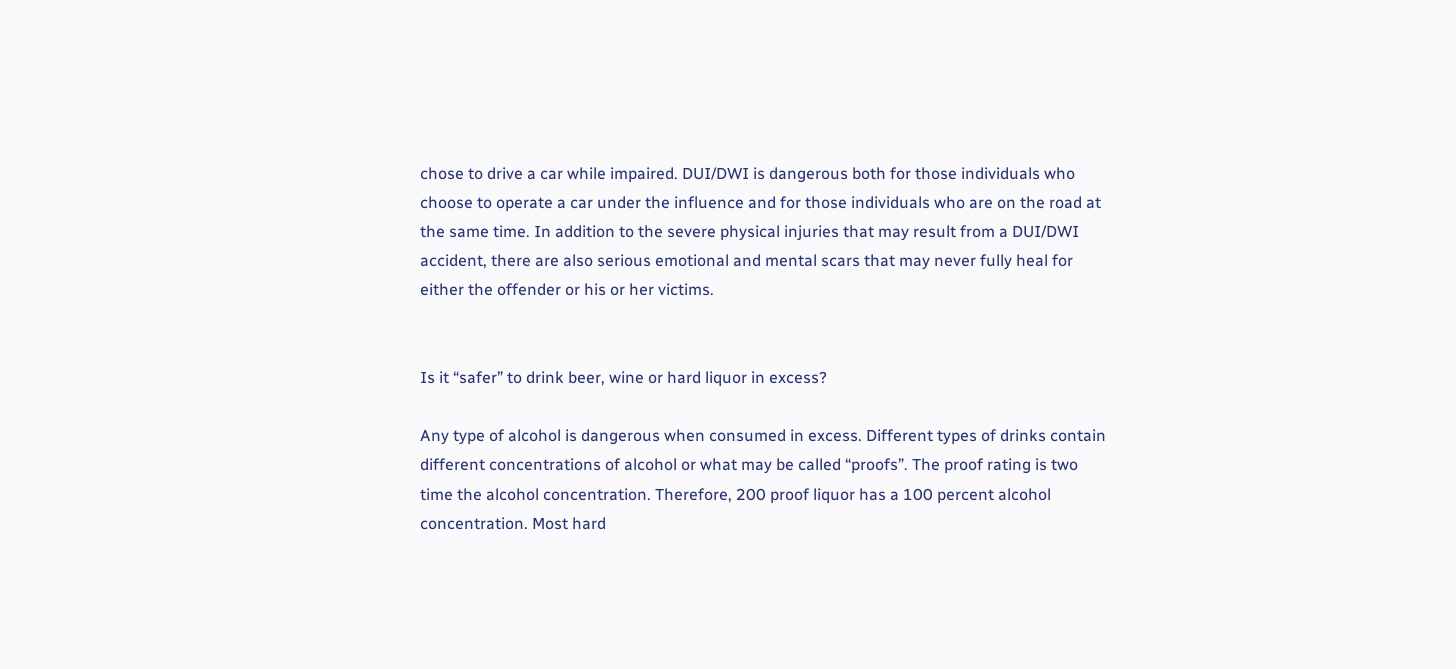chose to drive a car while impaired. DUI/DWI is dangerous both for those individuals who choose to operate a car under the influence and for those individuals who are on the road at the same time. In addition to the severe physical injuries that may result from a DUI/DWI accident, there are also serious emotional and mental scars that may never fully heal for either the offender or his or her victims.


Is it “safer” to drink beer, wine or hard liquor in excess?

Any type of alcohol is dangerous when consumed in excess. Different types of drinks contain different concentrations of alcohol or what may be called “proofs”. The proof rating is two time the alcohol concentration. Therefore, 200 proof liquor has a 100 percent alcohol concentration. Most hard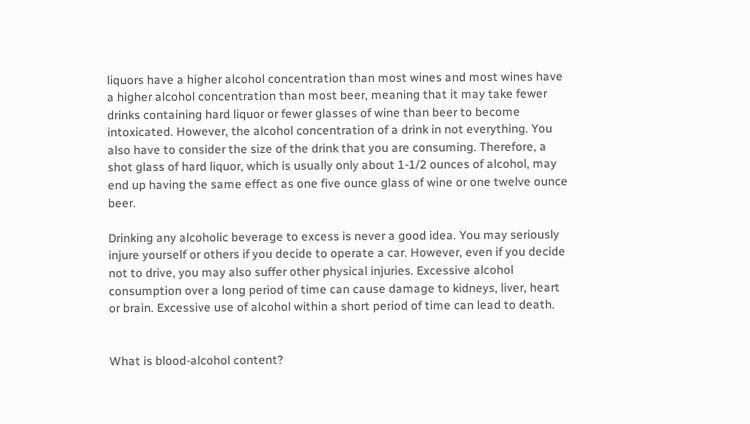liquors have a higher alcohol concentration than most wines and most wines have a higher alcohol concentration than most beer, meaning that it may take fewer drinks containing hard liquor or fewer glasses of wine than beer to become intoxicated. However, the alcohol concentration of a drink in not everything. You also have to consider the size of the drink that you are consuming. Therefore, a shot glass of hard liquor, which is usually only about 1-1/2 ounces of alcohol, may end up having the same effect as one five ounce glass of wine or one twelve ounce beer.

Drinking any alcoholic beverage to excess is never a good idea. You may seriously injure yourself or others if you decide to operate a car. However, even if you decide not to drive, you may also suffer other physical injuries. Excessive alcohol consumption over a long period of time can cause damage to kidneys, liver, heart or brain. Excessive use of alcohol within a short period of time can lead to death.


What is blood-alcohol content?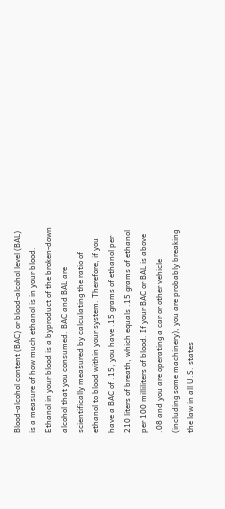Blood-alcohol content (BAC) or blood-alcohol level (BAL) is a measure of how much ethanol is in your blood. Ethanol in your blood is a byproduct of the broken-down alcohol that you consumed. BAC and BAL are scientifically measured by calculating the ratio of ethanol to blood within your system. Therefore, if you have a BAC of .15, you have .15 grams of ethanol per 210 liters of breath, which equals .15 grams of ethanol per 100 milliliters of blood. If your BAC or BAL is above .08 and you are operating a car or other vehicle (including some machinery), you are probably breaking the law in all U.S. states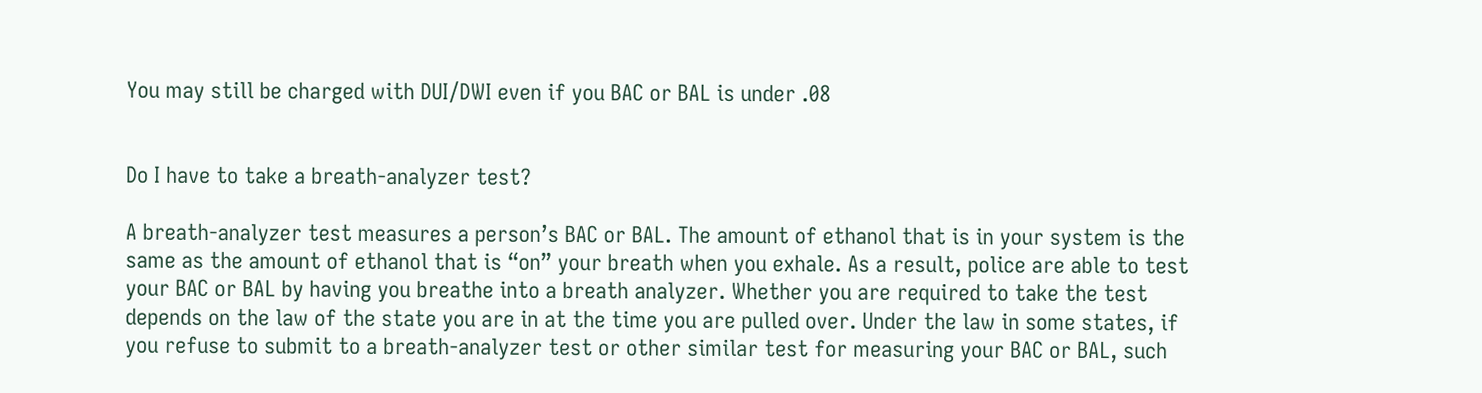You may still be charged with DUI/DWI even if you BAC or BAL is under .08


Do I have to take a breath-analyzer test?

A breath-analyzer test measures a person’s BAC or BAL. The amount of ethanol that is in your system is the same as the amount of ethanol that is “on” your breath when you exhale. As a result, police are able to test your BAC or BAL by having you breathe into a breath analyzer. Whether you are required to take the test depends on the law of the state you are in at the time you are pulled over. Under the law in some states, if you refuse to submit to a breath-analyzer test or other similar test for measuring your BAC or BAL, such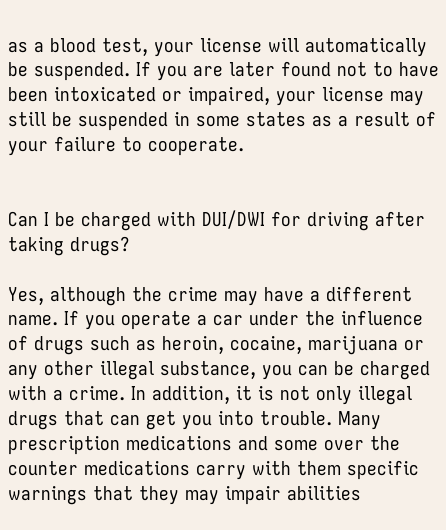as a blood test, your license will automatically be suspended. If you are later found not to have been intoxicated or impaired, your license may still be suspended in some states as a result of your failure to cooperate.


Can I be charged with DUI/DWI for driving after taking drugs?

Yes, although the crime may have a different name. If you operate a car under the influence of drugs such as heroin, cocaine, marijuana or any other illegal substance, you can be charged with a crime. In addition, it is not only illegal drugs that can get you into trouble. Many prescription medications and some over the counter medications carry with them specific warnings that they may impair abilities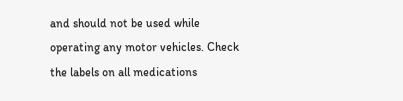and should not be used while operating any motor vehicles. Check the labels on all medications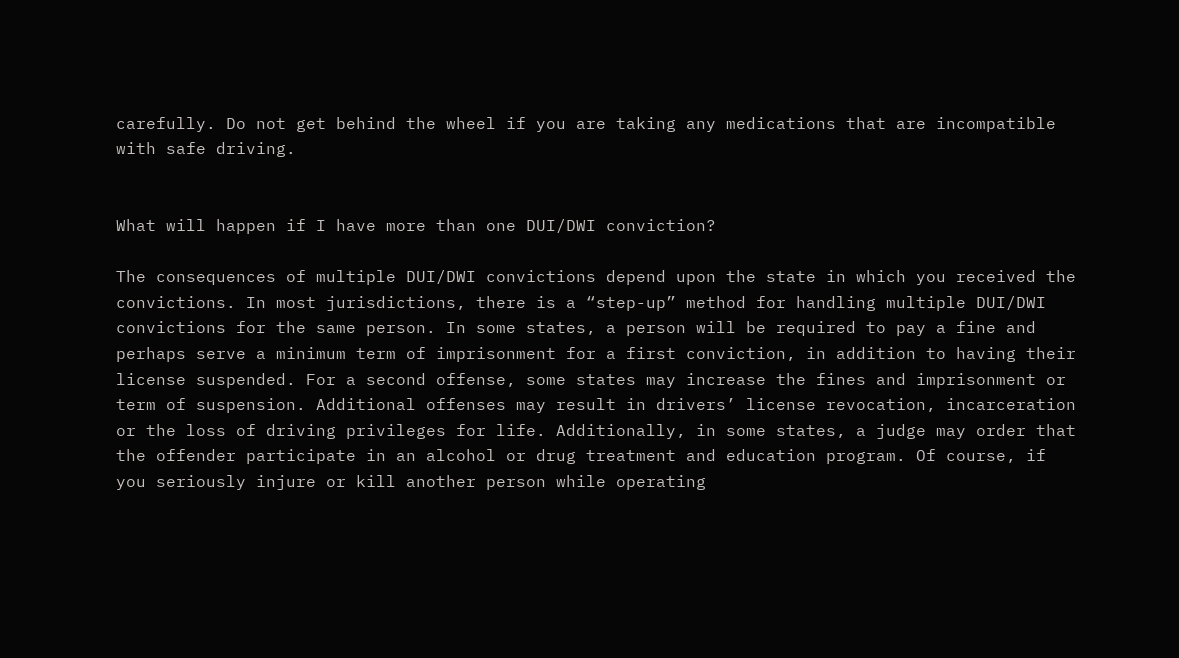carefully. Do not get behind the wheel if you are taking any medications that are incompatible with safe driving.


What will happen if I have more than one DUI/DWI conviction?

The consequences of multiple DUI/DWI convictions depend upon the state in which you received the convictions. In most jurisdictions, there is a “step-up” method for handling multiple DUI/DWI convictions for the same person. In some states, a person will be required to pay a fine and perhaps serve a minimum term of imprisonment for a first conviction, in addition to having their license suspended. For a second offense, some states may increase the fines and imprisonment or term of suspension. Additional offenses may result in drivers’ license revocation, incarceration or the loss of driving privileges for life. Additionally, in some states, a judge may order that the offender participate in an alcohol or drug treatment and education program. Of course, if you seriously injure or kill another person while operating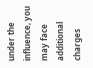under the influence, you may face additional charges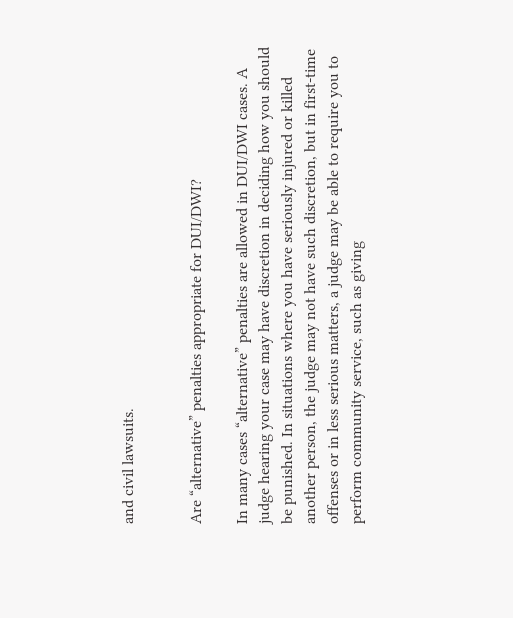and civil lawsuits.


Are “alternative” penalties appropriate for DUI/DWI?

In many cases “alternative” penalties are allowed in DUI/DWI cases. A judge hearing your case may have discretion in deciding how you should be punished. In situations where you have seriously injured or killed another person, the judge may not have such discretion, but in first-time offenses or in less serious matters, a judge may be able to require you to perform community service, such as giving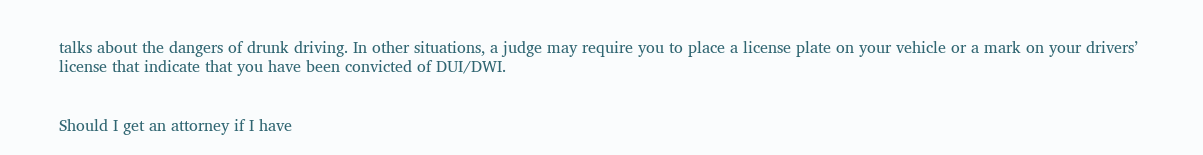talks about the dangers of drunk driving. In other situations, a judge may require you to place a license plate on your vehicle or a mark on your drivers’ license that indicate that you have been convicted of DUI/DWI.


Should I get an attorney if I have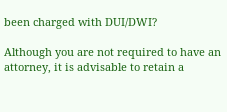been charged with DUI/DWI?

Although you are not required to have an attorney, it is advisable to retain a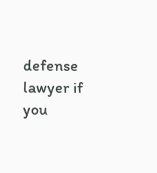defense lawyer if you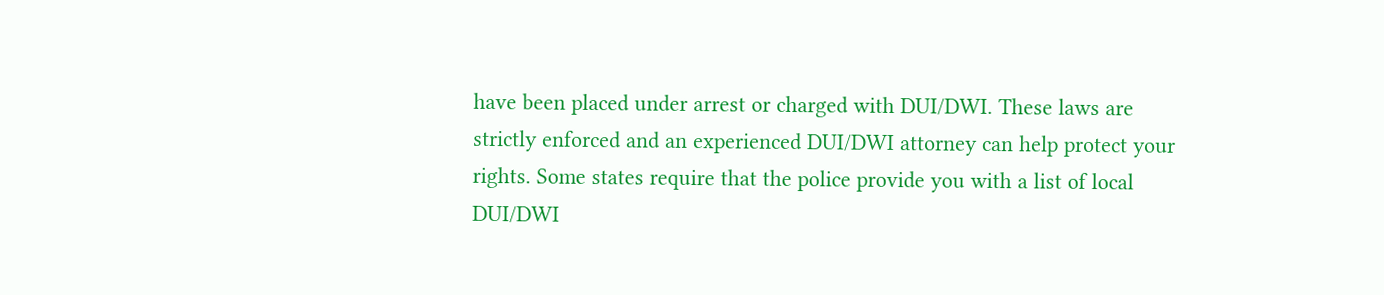have been placed under arrest or charged with DUI/DWI. These laws are strictly enforced and an experienced DUI/DWI attorney can help protect your rights. Some states require that the police provide you with a list of local DUI/DWI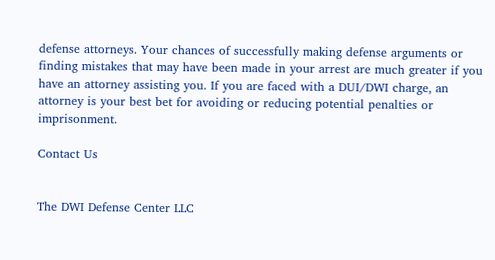defense attorneys. Your chances of successfully making defense arguments or finding mistakes that may have been made in your arrest are much greater if you have an attorney assisting you. If you are faced with a DUI/DWI charge, an attorney is your best bet for avoiding or reducing potential penalties or imprisonment.

Contact Us


The DWI Defense Center LLC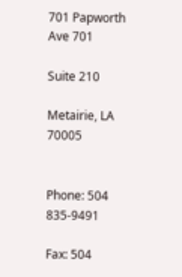701 Papworth Ave 701

Suite 210

Metairie, LA 70005


Phone: 504 835-9491

Fax: 504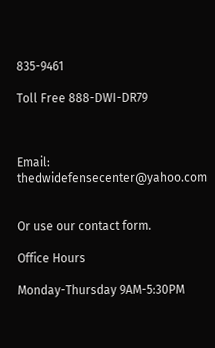835-9461

Toll Free 888-DWI-DR79



Email: thedwidefensecenter@yahoo.com


Or use our contact form.

Office Hours

Monday-Thursday 9AM-5:30PM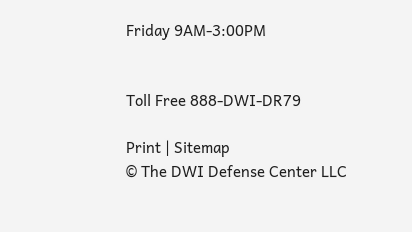Friday 9AM-3:00PM


Toll Free 888-DWI-DR79

Print | Sitemap
© The DWI Defense Center LLC